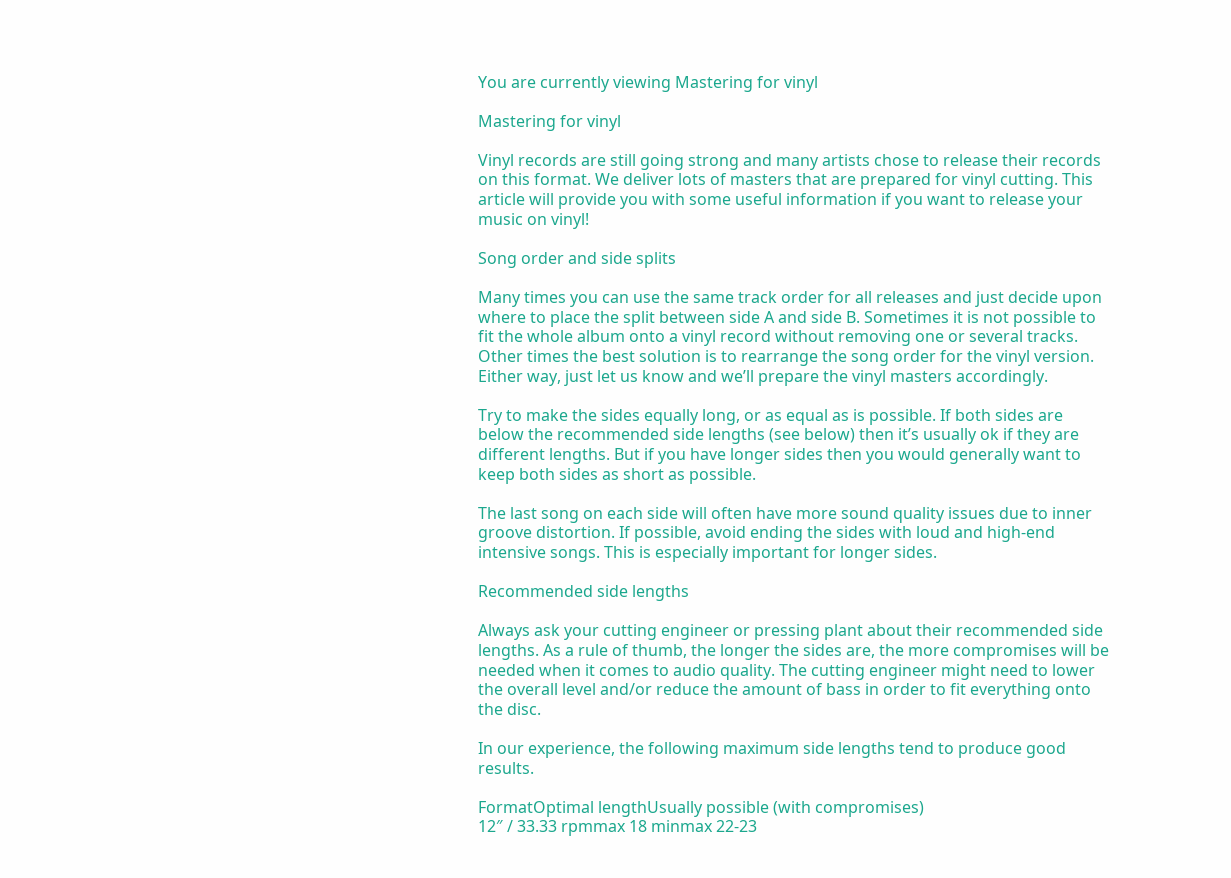You are currently viewing Mastering for vinyl

Mastering for vinyl

Vinyl records are still going strong and many artists chose to release their records on this format. We deliver lots of masters that are prepared for vinyl cutting. This article will provide you with some useful information if you want to release your music on vinyl!

Song order and side splits

Many times you can use the same track order for all releases and just decide upon where to place the split between side A and side B. Sometimes it is not possible to fit the whole album onto a vinyl record without removing one or several tracks. Other times the best solution is to rearrange the song order for the vinyl version. Either way, just let us know and we’ll prepare the vinyl masters accordingly.

Try to make the sides equally long, or as equal as is possible. If both sides are below the recommended side lengths (see below) then it’s usually ok if they are different lengths. But if you have longer sides then you would generally want to keep both sides as short as possible.

The last song on each side will often have more sound quality issues due to inner groove distortion. If possible, avoid ending the sides with loud and high-end intensive songs. This is especially important for longer sides.

Recommended side lengths

Always ask your cutting engineer or pressing plant about their recommended side lengths. As a rule of thumb, the longer the sides are, the more compromises will be needed when it comes to audio quality. The cutting engineer might need to lower the overall level and/or reduce the amount of bass in order to fit everything onto the disc.

In our experience, the following maximum side lengths tend to produce good results.

FormatOptimal lengthUsually possible (with compromises)
12″ / 33.33 rpmmax 18 minmax 22-23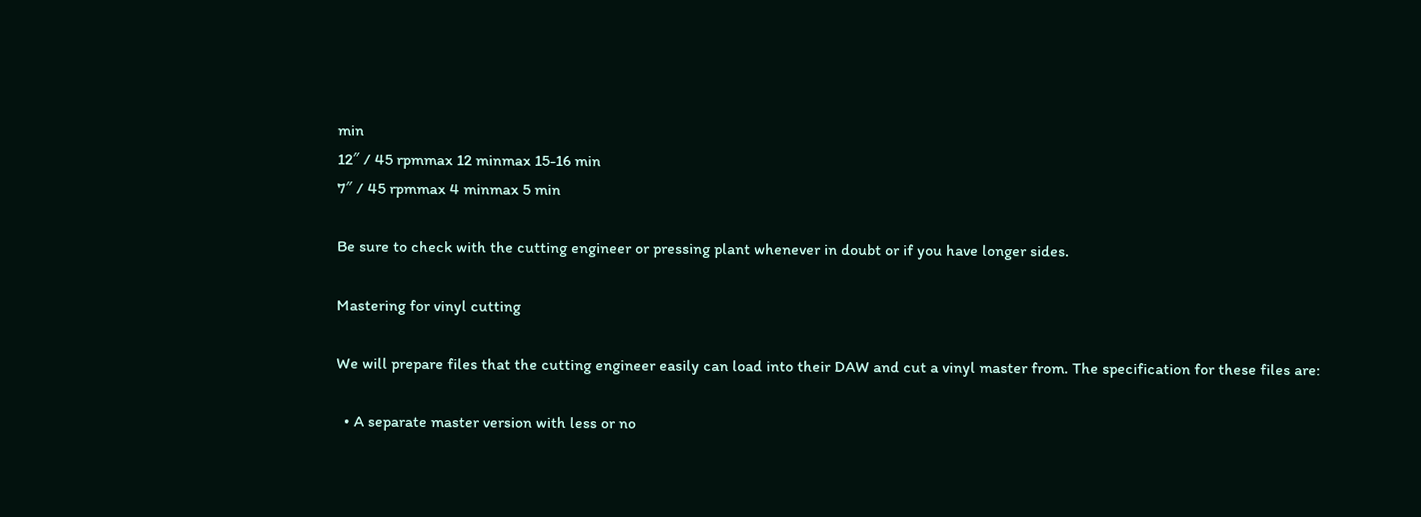min
12″ / 45 rpmmax 12 minmax 15-16 min
7″ / 45 rpmmax 4 minmax 5 min

Be sure to check with the cutting engineer or pressing plant whenever in doubt or if you have longer sides.

Mastering for vinyl cutting

We will prepare files that the cutting engineer easily can load into their DAW and cut a vinyl master from. The specification for these files are:

  • A separate master version with less or no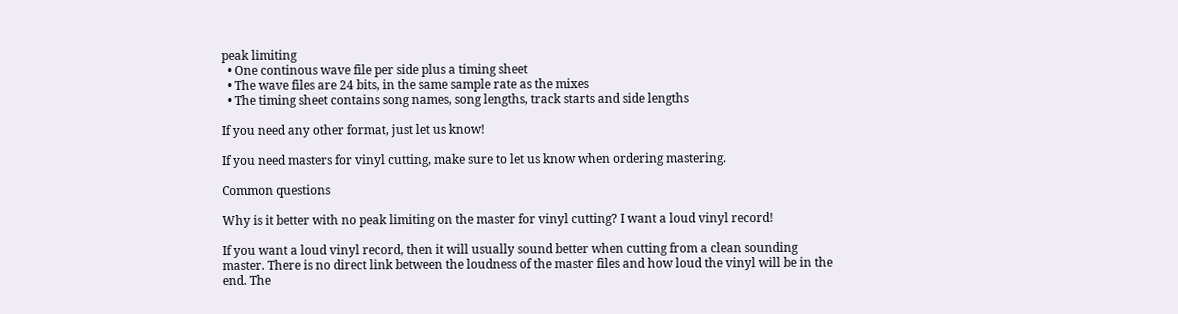peak limiting
  • One continous wave file per side plus a timing sheet
  • The wave files are 24 bits, in the same sample rate as the mixes
  • The timing sheet contains song names, song lengths, track starts and side lengths

If you need any other format, just let us know!

If you need masters for vinyl cutting, make sure to let us know when ordering mastering.

Common questions

Why is it better with no peak limiting on the master for vinyl cutting? I want a loud vinyl record!

If you want a loud vinyl record, then it will usually sound better when cutting from a clean sounding master. There is no direct link between the loudness of the master files and how loud the vinyl will be in the end. The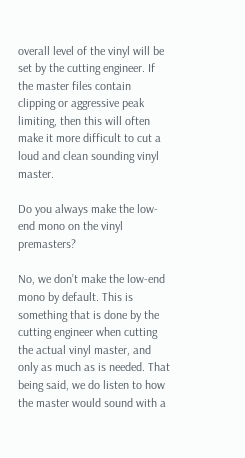overall level of the vinyl will be set by the cutting engineer. If the master files contain clipping or aggressive peak limiting, then this will often make it more difficult to cut a loud and clean sounding vinyl master.

Do you always make the low-end mono on the vinyl premasters?

No, we don’t make the low-end mono by default. This is something that is done by the cutting engineer when cutting the actual vinyl master, and only as much as is needed. That being said, we do listen to how the master would sound with a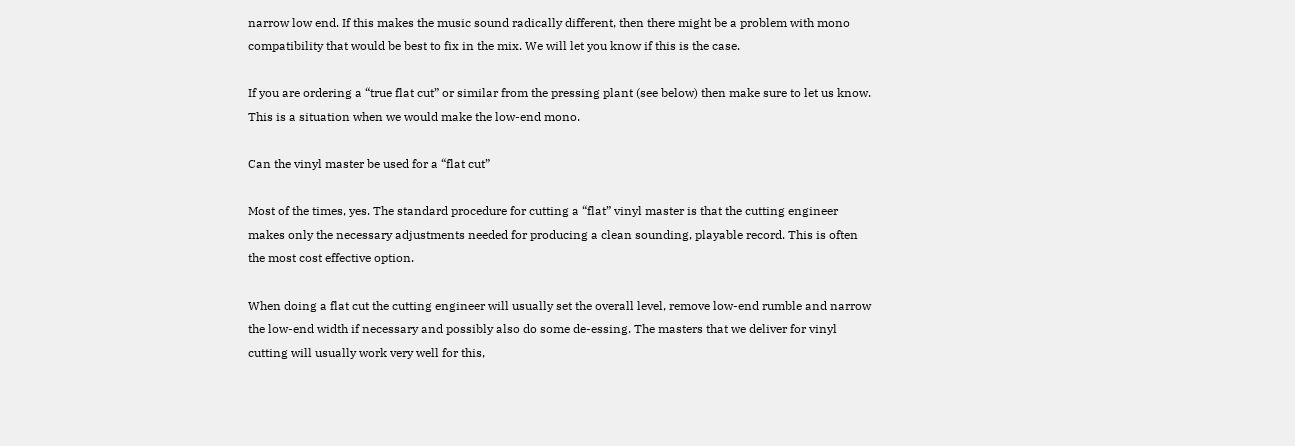narrow low end. If this makes the music sound radically different, then there might be a problem with mono compatibility that would be best to fix in the mix. We will let you know if this is the case.

If you are ordering a “true flat cut” or similar from the pressing plant (see below) then make sure to let us know. This is a situation when we would make the low-end mono.

Can the vinyl master be used for a “flat cut”

Most of the times, yes. The standard procedure for cutting a “flat” vinyl master is that the cutting engineer makes only the necessary adjustments needed for producing a clean sounding, playable record. This is often the most cost effective option.

When doing a flat cut the cutting engineer will usually set the overall level, remove low-end rumble and narrow the low-end width if necessary and possibly also do some de-essing. The masters that we deliver for vinyl cutting will usually work very well for this,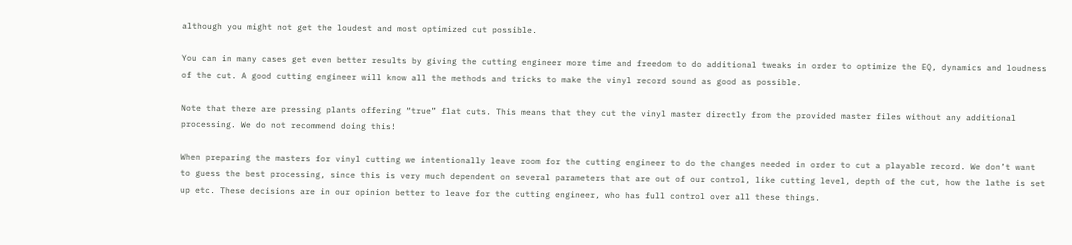although you might not get the loudest and most optimized cut possible.

You can in many cases get even better results by giving the cutting engineer more time and freedom to do additional tweaks in order to optimize the EQ, dynamics and loudness of the cut. A good cutting engineer will know all the methods and tricks to make the vinyl record sound as good as possible.

Note that there are pressing plants offering “true” flat cuts. This means that they cut the vinyl master directly from the provided master files without any additional processing. We do not recommend doing this!

When preparing the masters for vinyl cutting we intentionally leave room for the cutting engineer to do the changes needed in order to cut a playable record. We don’t want to guess the best processing, since this is very much dependent on several parameters that are out of our control, like cutting level, depth of the cut, how the lathe is set up etc. These decisions are in our opinion better to leave for the cutting engineer, who has full control over all these things.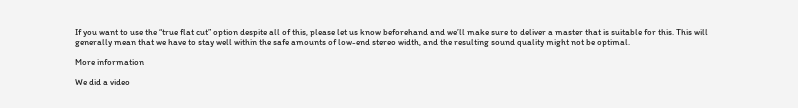If you want to use the “true flat cut” option despite all of this, please let us know beforehand and we’ll make sure to deliver a master that is suitable for this. This will generally mean that we have to stay well within the safe amounts of low-end stereo width, and the resulting sound quality might not be optimal.

More information

We did a video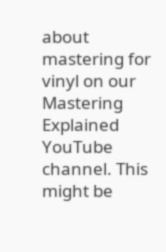about mastering for vinyl on our Mastering Explained YouTube channel. This might be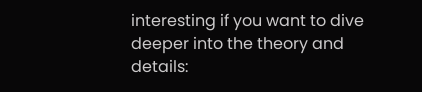interesting if you want to dive deeper into the theory and details: